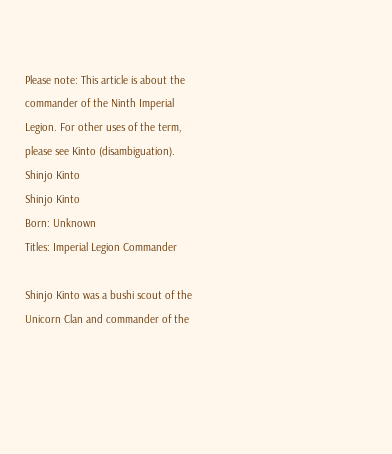Please note: This article is about the commander of the Ninth Imperial Legion. For other uses of the term, please see Kinto (disambiguation).
Shinjo Kinto
Shinjo Kinto
Born: Unknown
Titles: Imperial Legion Commander

Shinjo Kinto was a bushi scout of the Unicorn Clan and commander of the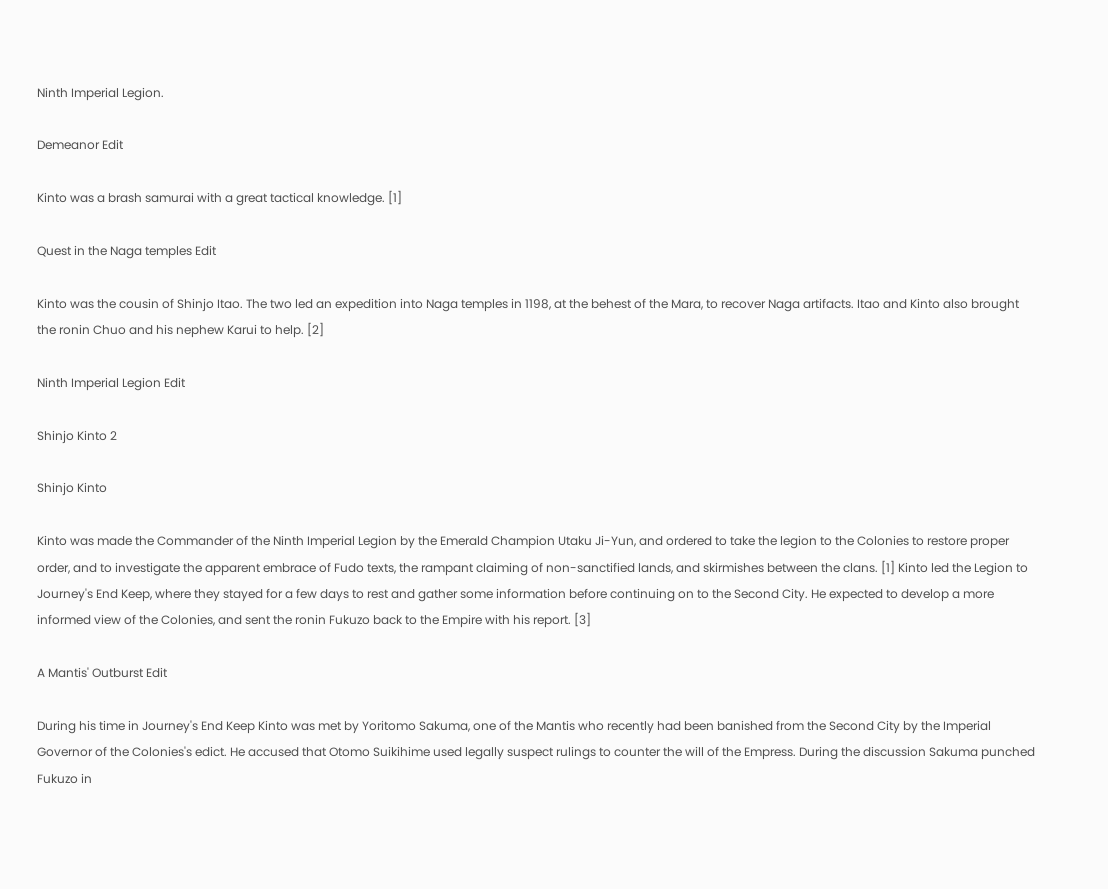Ninth Imperial Legion.

Demeanor Edit

Kinto was a brash samurai with a great tactical knowledge. [1]

Quest in the Naga temples Edit

Kinto was the cousin of Shinjo Itao. The two led an expedition into Naga temples in 1198, at the behest of the Mara, to recover Naga artifacts. Itao and Kinto also brought the ronin Chuo and his nephew Karui to help. [2]

Ninth Imperial Legion Edit

Shinjo Kinto 2

Shinjo Kinto

Kinto was made the Commander of the Ninth Imperial Legion by the Emerald Champion Utaku Ji-Yun, and ordered to take the legion to the Colonies to restore proper order, and to investigate the apparent embrace of Fudo texts, the rampant claiming of non-sanctified lands, and skirmishes between the clans. [1] Kinto led the Legion to Journey's End Keep, where they stayed for a few days to rest and gather some information before continuing on to the Second City. He expected to develop a more informed view of the Colonies, and sent the ronin Fukuzo back to the Empire with his report. [3]

A Mantis' Outburst Edit

During his time in Journey's End Keep Kinto was met by Yoritomo Sakuma, one of the Mantis who recently had been banished from the Second City by the Imperial Governor of the Colonies's edict. He accused that Otomo Suikihime used legally suspect rulings to counter the will of the Empress. During the discussion Sakuma punched Fukuzo in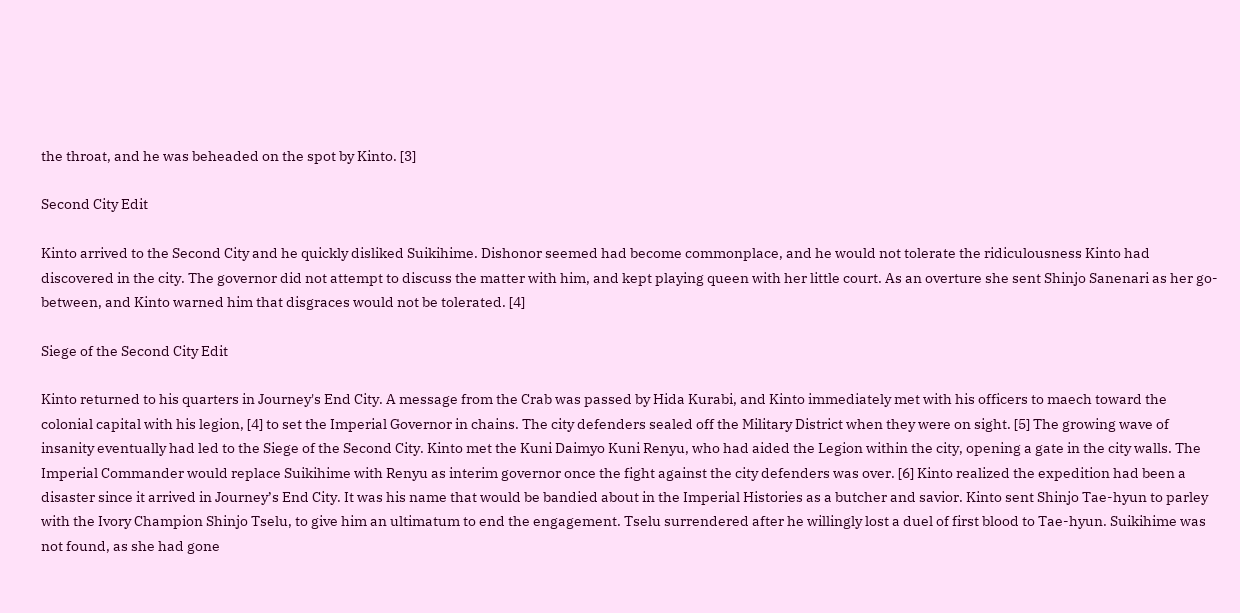the throat, and he was beheaded on the spot by Kinto. [3]

Second City Edit

Kinto arrived to the Second City and he quickly disliked Suikihime. Dishonor seemed had become commonplace, and he would not tolerate the ridiculousness Kinto had discovered in the city. The governor did not attempt to discuss the matter with him, and kept playing queen with her little court. As an overture she sent Shinjo Sanenari as her go-between, and Kinto warned him that disgraces would not be tolerated. [4]

Siege of the Second City Edit

Kinto returned to his quarters in Journey's End City. A message from the Crab was passed by Hida Kurabi, and Kinto immediately met with his officers to maech toward the colonial capital with his legion, [4] to set the Imperial Governor in chains. The city defenders sealed off the Military District when they were on sight. [5] The growing wave of insanity eventually had led to the Siege of the Second City. Kinto met the Kuni Daimyo Kuni Renyu, who had aided the Legion within the city, opening a gate in the city walls. The Imperial Commander would replace Suikihime with Renyu as interim governor once the fight against the city defenders was over. [6] Kinto realized the expedition had been a disaster since it arrived in Journey’s End City. It was his name that would be bandied about in the Imperial Histories as a butcher and savior. Kinto sent Shinjo Tae-hyun to parley with the Ivory Champion Shinjo Tselu, to give him an ultimatum to end the engagement. Tselu surrendered after he willingly lost a duel of first blood to Tae-hyun. Suikihime was not found, as she had gone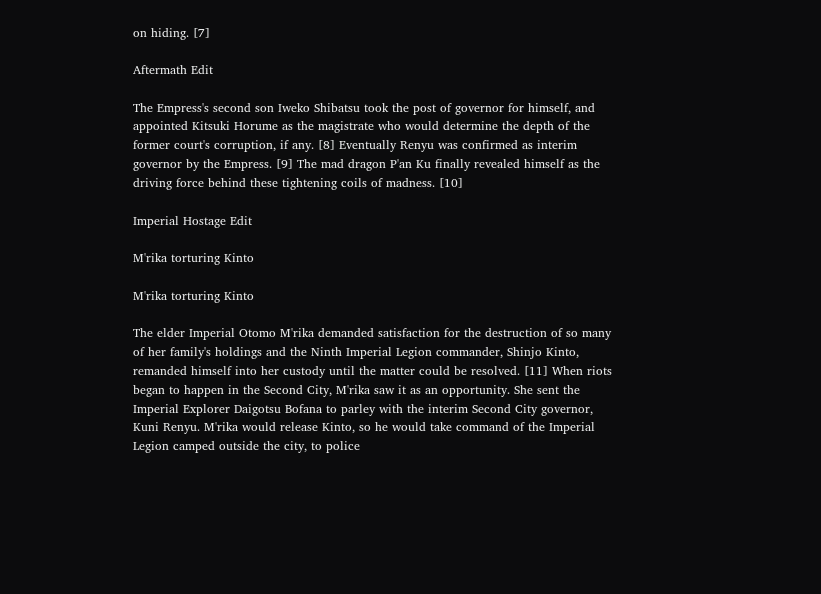on hiding. [7]

Aftermath Edit

The Empress's second son Iweko Shibatsu took the post of governor for himself, and appointed Kitsuki Horume as the magistrate who would determine the depth of the former court's corruption, if any. [8] Eventually Renyu was confirmed as interim governor by the Empress. [9] The mad dragon P'an Ku finally revealed himself as the driving force behind these tightening coils of madness. [10]

Imperial Hostage Edit

M'rika torturing Kinto

M'rika torturing Kinto

The elder Imperial Otomo M'rika demanded satisfaction for the destruction of so many of her family's holdings and the Ninth Imperial Legion commander, Shinjo Kinto, remanded himself into her custody until the matter could be resolved. [11] When riots began to happen in the Second City, M'rika saw it as an opportunity. She sent the Imperial Explorer Daigotsu Bofana to parley with the interim Second City governor, Kuni Renyu. M'rika would release Kinto, so he would take command of the Imperial Legion camped outside the city, to police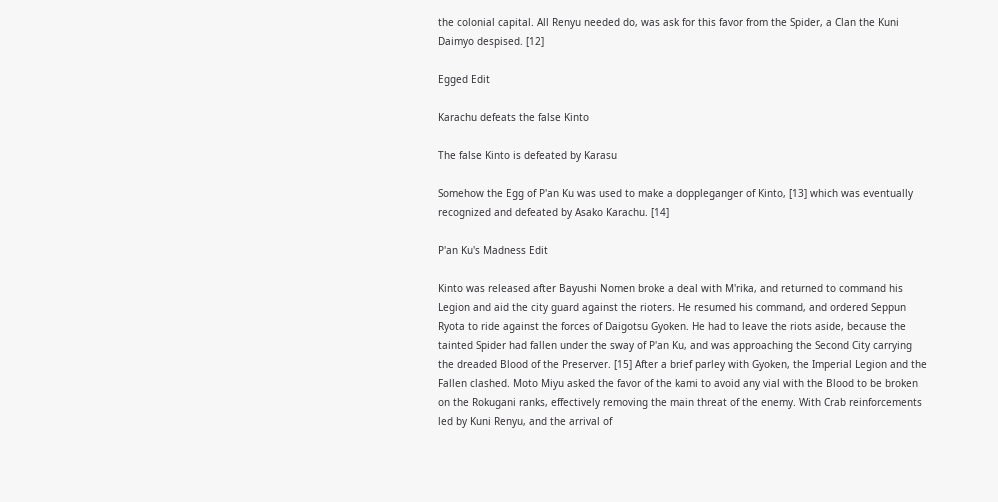the colonial capital. All Renyu needed do, was ask for this favor from the Spider, a Clan the Kuni Daimyo despised. [12]

Egged Edit

Karachu defeats the false Kinto

The false Kinto is defeated by Karasu

Somehow the Egg of P'an Ku was used to make a doppleganger of Kinto, [13] which was eventually recognized and defeated by Asako Karachu. [14]

P'an Ku's Madness Edit

Kinto was released after Bayushi Nomen broke a deal with M'rika, and returned to command his Legion and aid the city guard against the rioters. He resumed his command, and ordered Seppun Ryota to ride against the forces of Daigotsu Gyoken. He had to leave the riots aside, because the tainted Spider had fallen under the sway of P'an Ku, and was approaching the Second City carrying the dreaded Blood of the Preserver. [15] After a brief parley with Gyoken, the Imperial Legion and the Fallen clashed. Moto Miyu asked the favor of the kami to avoid any vial with the Blood to be broken on the Rokugani ranks, effectively removing the main threat of the enemy. With Crab reinforcements led by Kuni Renyu, and the arrival of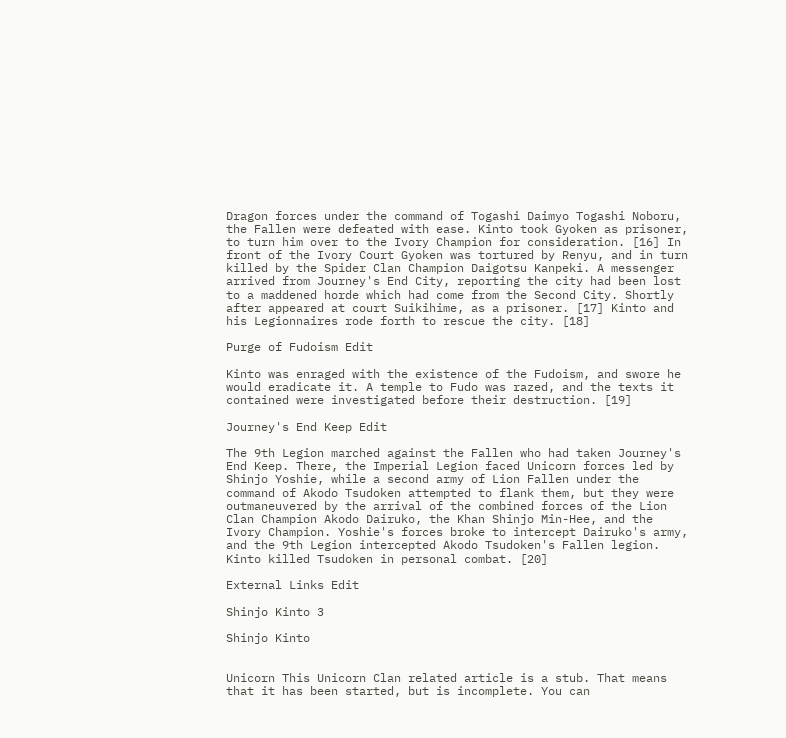Dragon forces under the command of Togashi Daimyo Togashi Noboru, the Fallen were defeated with ease. Kinto took Gyoken as prisoner, to turn him over to the Ivory Champion for consideration. [16] In front of the Ivory Court Gyoken was tortured by Renyu, and in turn killed by the Spider Clan Champion Daigotsu Kanpeki. A messenger arrived from Journey's End City, reporting the city had been lost to a maddened horde which had come from the Second City. Shortly after appeared at court Suikihime, as a prisoner. [17] Kinto and his Legionnaires rode forth to rescue the city. [18]

Purge of Fudoism Edit

Kinto was enraged with the existence of the Fudoism, and swore he would eradicate it. A temple to Fudo was razed, and the texts it contained were investigated before their destruction. [19]

Journey's End Keep Edit

The 9th Legion marched against the Fallen who had taken Journey's End Keep. There, the Imperial Legion faced Unicorn forces led by Shinjo Yoshie, while a second army of Lion Fallen under the command of Akodo Tsudoken attempted to flank them, but they were outmaneuvered by the arrival of the combined forces of the Lion Clan Champion Akodo Dairuko, the Khan Shinjo Min-Hee, and the Ivory Champion. Yoshie's forces broke to intercept Dairuko's army, and the 9th Legion intercepted Akodo Tsudoken's Fallen legion. Kinto killed Tsudoken in personal combat. [20]

External Links Edit

Shinjo Kinto 3

Shinjo Kinto


Unicorn This Unicorn Clan related article is a stub. That means that it has been started, but is incomplete. You can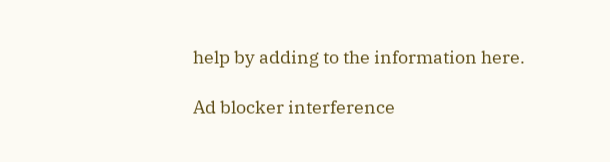help by adding to the information here.

Ad blocker interference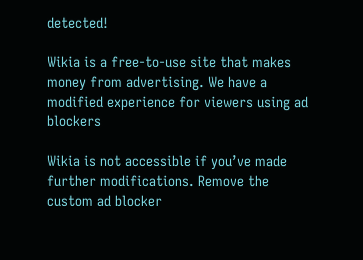detected!

Wikia is a free-to-use site that makes money from advertising. We have a modified experience for viewers using ad blockers

Wikia is not accessible if you’ve made further modifications. Remove the custom ad blocker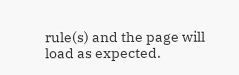rule(s) and the page will load as expected.